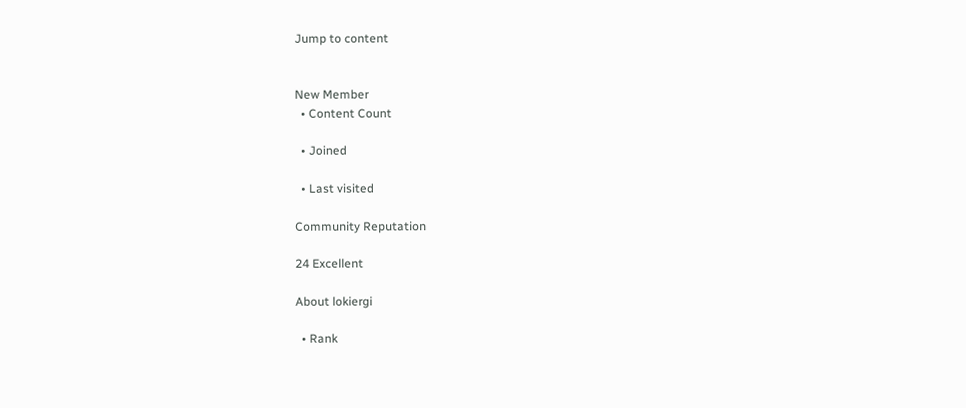Jump to content


New Member
  • Content Count

  • Joined

  • Last visited

Community Reputation

24 Excellent

About lokiergi

  • Rank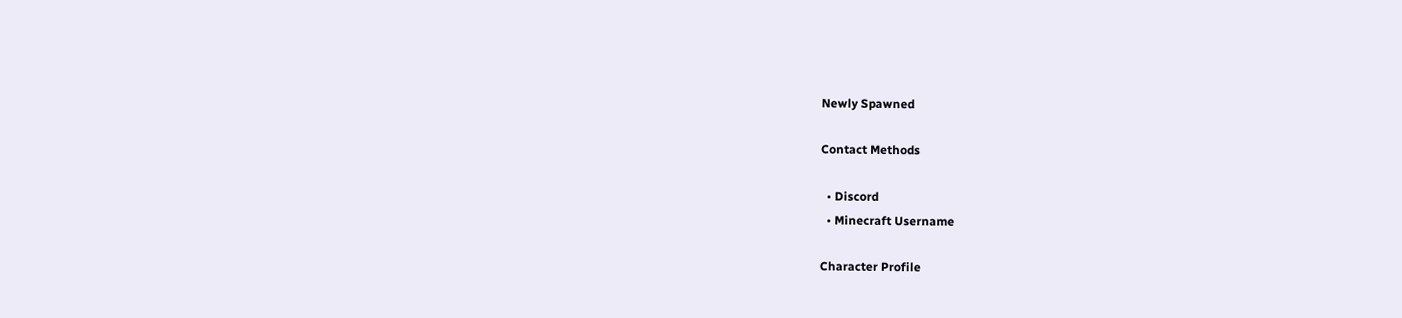Newly Spawned

Contact Methods

  • Discord
  • Minecraft Username

Character Profile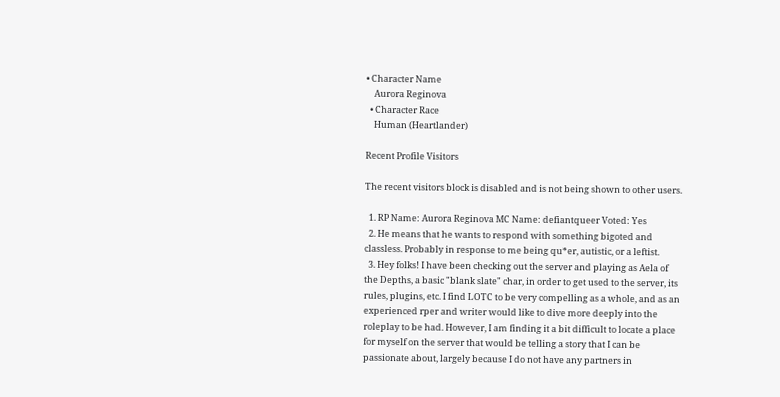• Character Name
    Aurora Reginova
  • Character Race
    Human (Heartlander)

Recent Profile Visitors

The recent visitors block is disabled and is not being shown to other users.

  1. RP Name: Aurora Reginova MC Name: defiantqueer Voted: Yes
  2. He means that he wants to respond with something bigoted and classless. Probably in response to me being qu*er, autistic, or a leftist.
  3. Hey folks! I have been checking out the server and playing as Aela of the Depths, a basic "blank slate" char, in order to get used to the server, its rules, plugins, etc. I find LOTC to be very compelling as a whole, and as an experienced rper and writer would like to dive more deeply into the roleplay to be had. However, I am finding it a bit difficult to locate a place for myself on the server that would be telling a story that I can be passionate about, largely because I do not have any partners in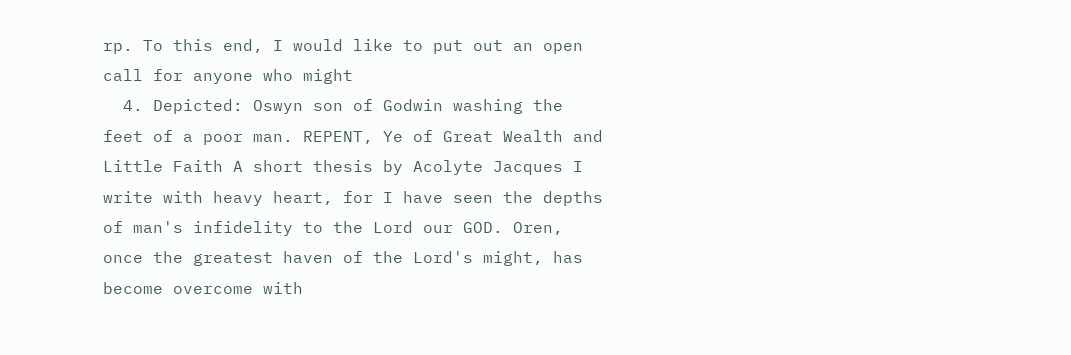rp. To this end, I would like to put out an open call for anyone who might
  4. Depicted: Oswyn son of Godwin washing the feet of a poor man. REPENT, Ye of Great Wealth and Little Faith A short thesis by Acolyte Jacques I write with heavy heart, for I have seen the depths of man's infidelity to the Lord our GOD. Oren, once the greatest haven of the Lord's might, has become overcome with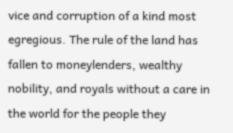vice and corruption of a kind most egregious. The rule of the land has fallen to moneylenders, wealthy nobility, and royals without a care in the world for the people they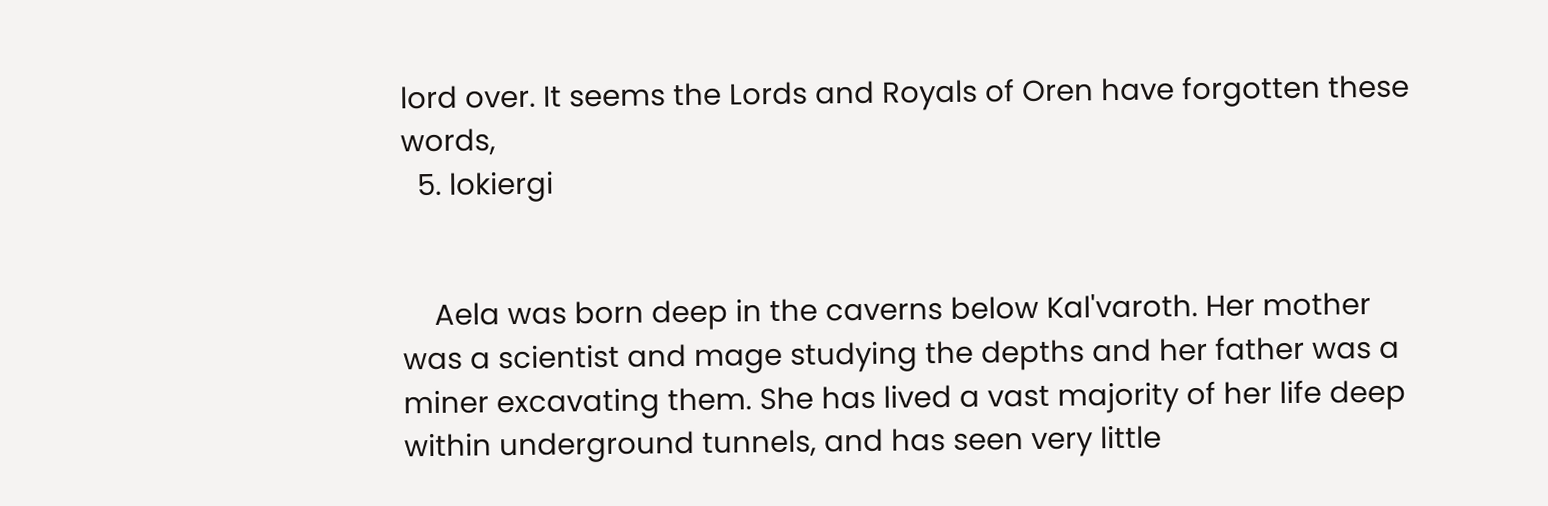lord over. It seems the Lords and Royals of Oren have forgotten these words,
  5. lokiergi


    Aela was born deep in the caverns below Kal'varoth. Her mother was a scientist and mage studying the depths and her father was a miner excavating them. She has lived a vast majority of her life deep within underground tunnels, and has seen very little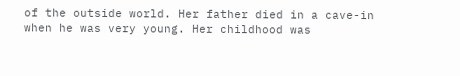of the outside world. Her father died in a cave-in when he was very young. Her childhood was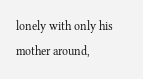lonely with only his mother around,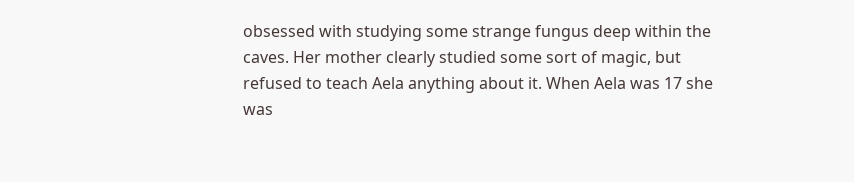obsessed with studying some strange fungus deep within the caves. Her mother clearly studied some sort of magic, but refused to teach Aela anything about it. When Aela was 17 she was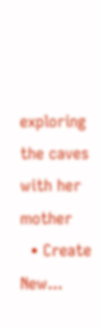exploring the caves with her mother
  • Create New...